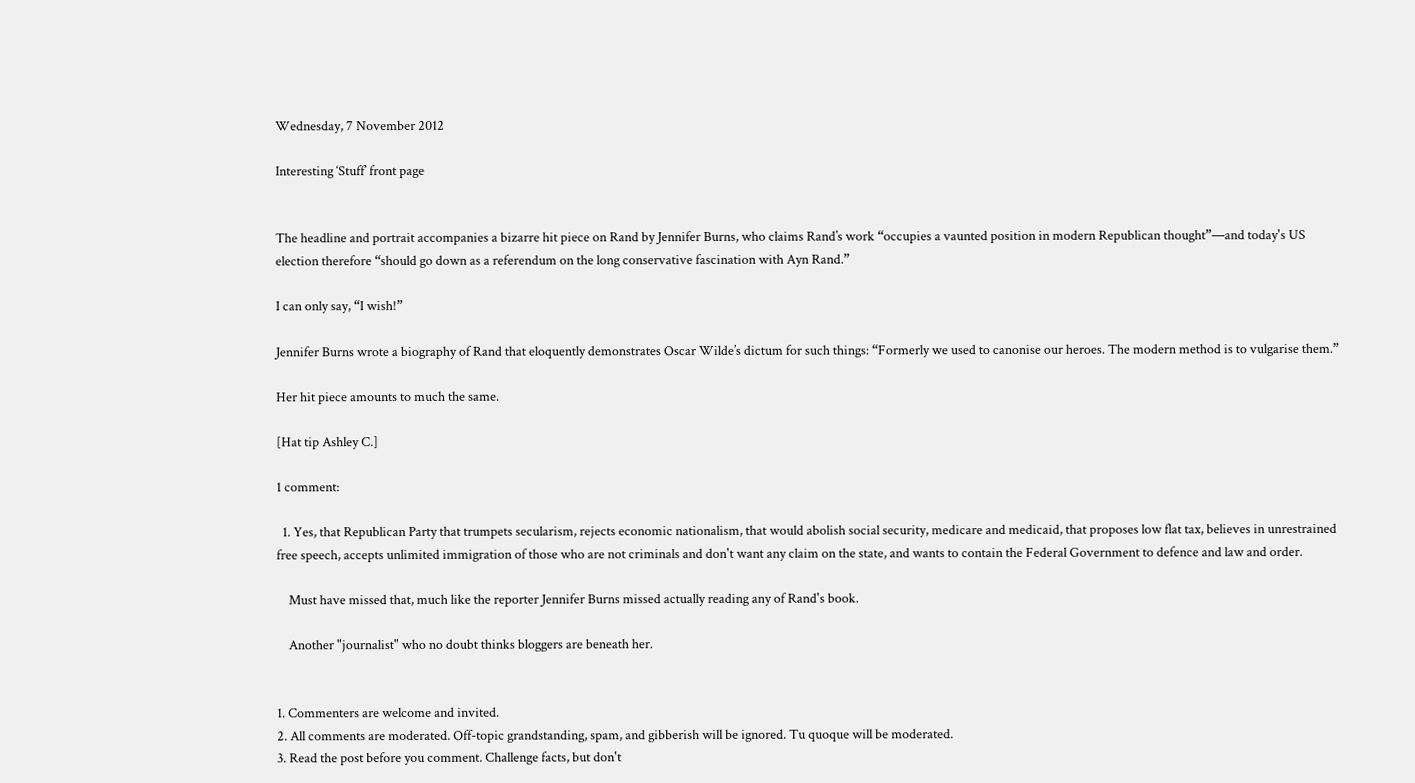Wednesday, 7 November 2012

Interesting ‘Stuff’ front page


The headline and portrait accompanies a bizarre hit piece on Rand by Jennifer Burns, who claims Rand’s work “occupies a vaunted position in modern Republican thought”—and today's US election therefore “should go down as a referendum on the long conservative fascination with Ayn Rand.”

I can only say, “I wish!”

Jennifer Burns wrote a biography of Rand that eloquently demonstrates Oscar Wilde’s dictum for such things: “Formerly we used to canonise our heroes. The modern method is to vulgarise them.”

Her hit piece amounts to much the same.

[Hat tip Ashley C.]

1 comment:

  1. Yes, that Republican Party that trumpets secularism, rejects economic nationalism, that would abolish social security, medicare and medicaid, that proposes low flat tax, believes in unrestrained free speech, accepts unlimited immigration of those who are not criminals and don't want any claim on the state, and wants to contain the Federal Government to defence and law and order.

    Must have missed that, much like the reporter Jennifer Burns missed actually reading any of Rand's book.

    Another "journalist" who no doubt thinks bloggers are beneath her.


1. Commenters are welcome and invited.
2. All comments are moderated. Off-topic grandstanding, spam, and gibberish will be ignored. Tu quoque will be moderated.
3. Read the post before you comment. Challenge facts, but don't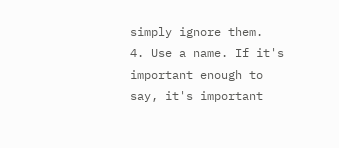simply ignore them.
4. Use a name. If it's important enough to say, it's important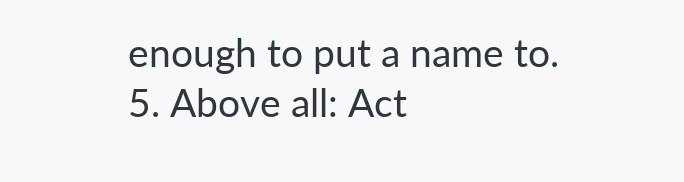enough to put a name to.
5. Above all: Act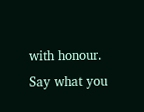with honour. Say what you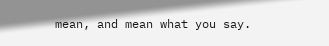mean, and mean what you say.